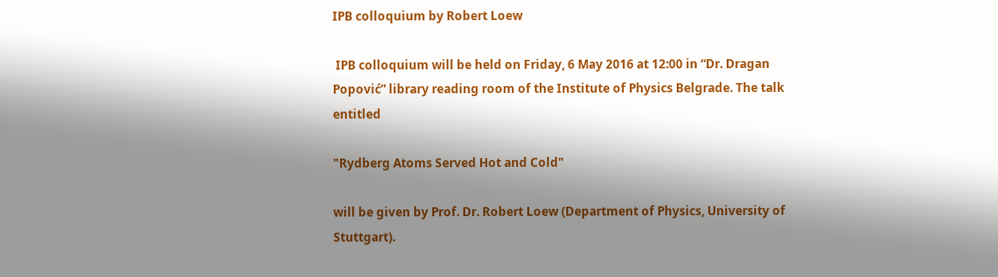IPB colloquium by Robert Loew

 IPB colloquium will be held on Friday, 6 May 2016 at 12:00 in “Dr. Dragan Popović” library reading room of the Institute of Physics Belgrade. The talk entitled

"Rydberg Atoms Served Hot and Cold"

will be given by Prof. Dr. Robert Loew (Department of Physics, University of Stuttgart).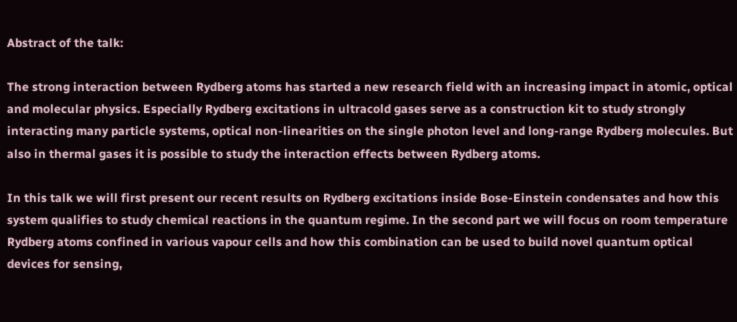Abstract of the talk:

The strong interaction between Rydberg atoms has started a new research field with an increasing impact in atomic, optical and molecular physics. Especially Rydberg excitations in ultracold gases serve as a construction kit to study strongly interacting many particle systems, optical non-linearities on the single photon level and long-range Rydberg molecules. But also in thermal gases it is possible to study the interaction effects between Rydberg atoms.

In this talk we will first present our recent results on Rydberg excitations inside Bose-Einstein condensates and how this system qualifies to study chemical reactions in the quantum regime. In the second part we will focus on room temperature Rydberg atoms confined in various vapour cells and how this combination can be used to build novel quantum optical devices for sensing,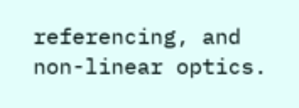referencing, and non-linear optics.